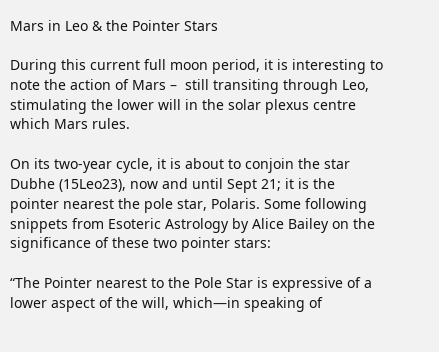Mars in Leo & the Pointer Stars

During this current full moon period, it is interesting to note the action of Mars –  still transiting through Leo, stimulating the lower will in the solar plexus centre which Mars rules.

On its two-year cycle, it is about to conjoin the star Dubhe (15Leo23), now and until Sept 21; it is the pointer nearest the pole star, Polaris. Some following snippets from Esoteric Astrology by Alice Bailey on the significance of these two pointer stars:

“The Pointer nearest to the Pole Star is expressive of a lower aspect of the will, which—in speaking of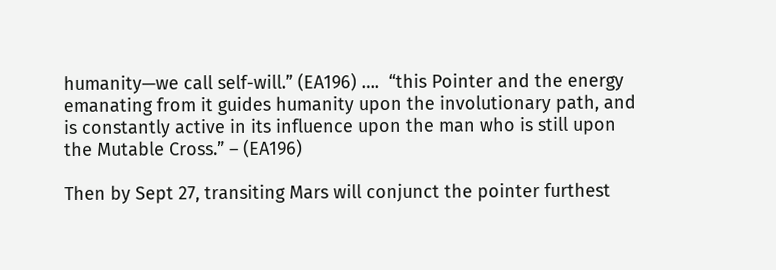humanity—we call self-will.” (EA196) ….  “this Pointer and the energy emanating from it guides humanity upon the involutionary path, and is constantly active in its influence upon the man who is still upon the Mutable Cross.” – (EA196)

Then by Sept 27, transiting Mars will conjunct the pointer furthest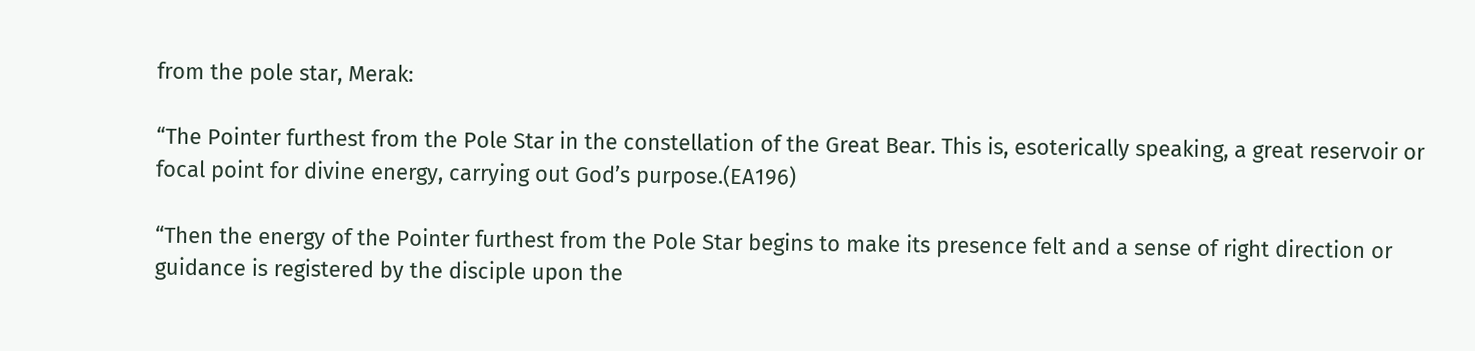from the pole star, Merak:

“The Pointer furthest from the Pole Star in the constellation of the Great Bear. This is, esoterically speaking, a great reservoir or focal point for divine energy, carrying out God’s purpose.(EA196)

“Then the energy of the Pointer furthest from the Pole Star begins to make its presence felt and a sense of right direction or guidance is registered by the disciple upon the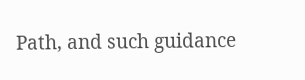Path, and such guidance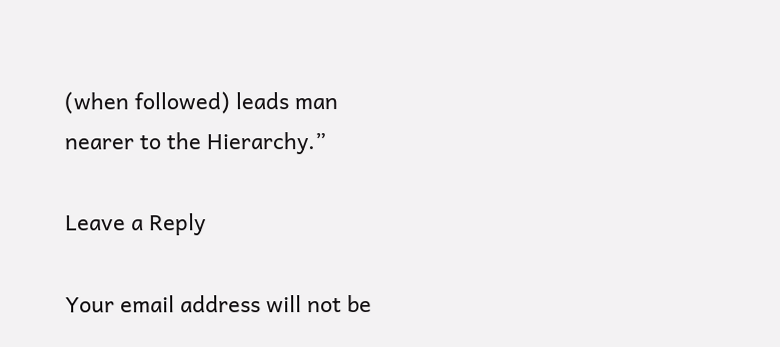(when followed) leads man nearer to the Hierarchy.”

Leave a Reply

Your email address will not be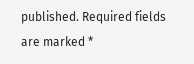published. Required fields are marked *